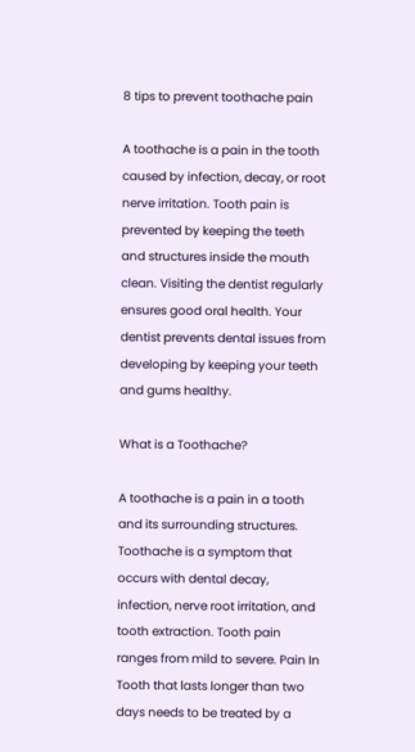8 tips to prevent toothache pain

A toothache is a pain in the tooth caused by infection, decay, or root nerve irritation. Tooth pain is prevented by keeping the teeth and structures inside the mouth clean. Visiting the dentist regularly ensures good oral health. Your dentist prevents dental issues from developing by keeping your teeth and gums healthy.

What is a Toothache?

A toothache is a pain in a tooth and its surrounding structures. Toothache is a symptom that occurs with dental decay, infection, nerve root irritation, and tooth extraction. Tooth pain ranges from mild to severe. Pain In Tooth that lasts longer than two days needs to be treated by a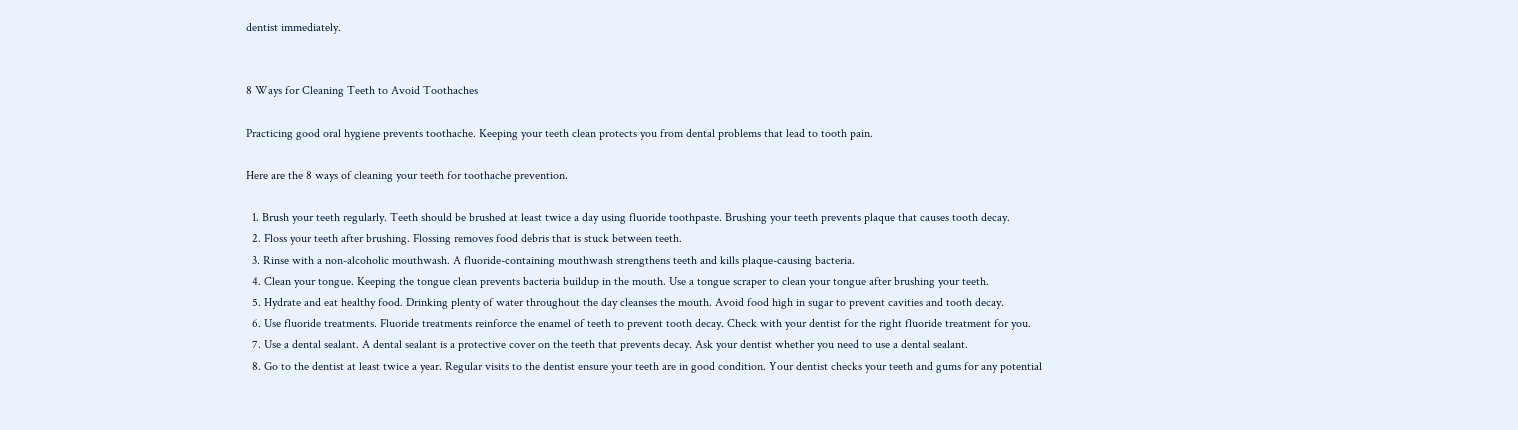dentist immediately.


8 Ways for Cleaning Teeth to Avoid Toothaches

Practicing good oral hygiene prevents toothache. Keeping your teeth clean protects you from dental problems that lead to tooth pain.

Here are the 8 ways of cleaning your teeth for toothache prevention.

  1. Brush your teeth regularly. Teeth should be brushed at least twice a day using fluoride toothpaste. Brushing your teeth prevents plaque that causes tooth decay.
  2. Floss your teeth after brushing. Flossing removes food debris that is stuck between teeth.
  3. Rinse with a non-alcoholic mouthwash. A fluoride-containing mouthwash strengthens teeth and kills plaque-causing bacteria.
  4. Clean your tongue. Keeping the tongue clean prevents bacteria buildup in the mouth. Use a tongue scraper to clean your tongue after brushing your teeth.
  5. Hydrate and eat healthy food. Drinking plenty of water throughout the day cleanses the mouth. Avoid food high in sugar to prevent cavities and tooth decay.
  6. Use fluoride treatments. Fluoride treatments reinforce the enamel of teeth to prevent tooth decay. Check with your dentist for the right fluoride treatment for you.
  7. Use a dental sealant. A dental sealant is a protective cover on the teeth that prevents decay. Ask your dentist whether you need to use a dental sealant.
  8. Go to the dentist at least twice a year. Regular visits to the dentist ensure your teeth are in good condition. Your dentist checks your teeth and gums for any potential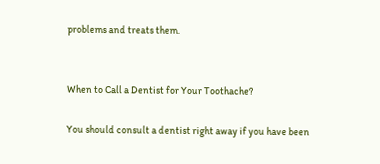problems and treats them.


When to Call a Dentist for Your Toothache?

You should consult a dentist right away if you have been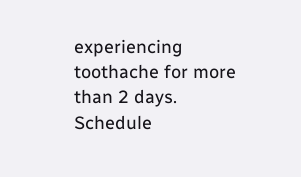experiencing toothache for more than 2 days. Schedule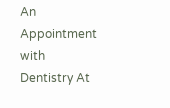An Appointment with Dentistry At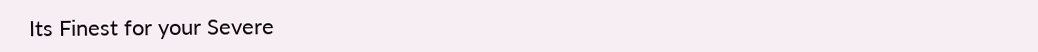Its Finest for your Severe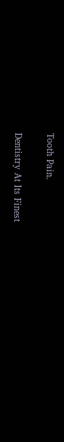Tooth Pain.

Dentistry At Its Finest